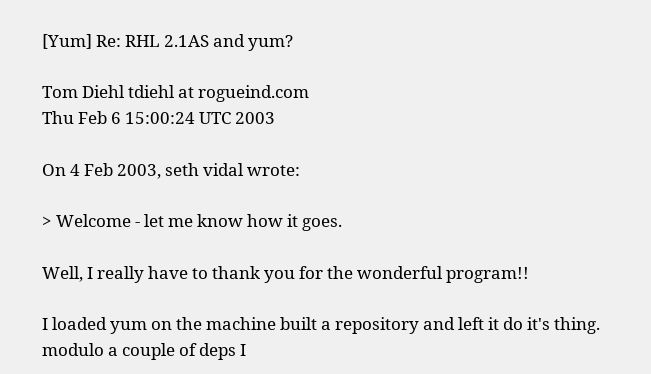[Yum] Re: RHL 2.1AS and yum?

Tom Diehl tdiehl at rogueind.com
Thu Feb 6 15:00:24 UTC 2003

On 4 Feb 2003, seth vidal wrote:

> Welcome - let me know how it goes.

Well, I really have to thank you for the wonderful program!!

I loaded yum on the machine built a repository and left it do it's thing.
modulo a couple of deps I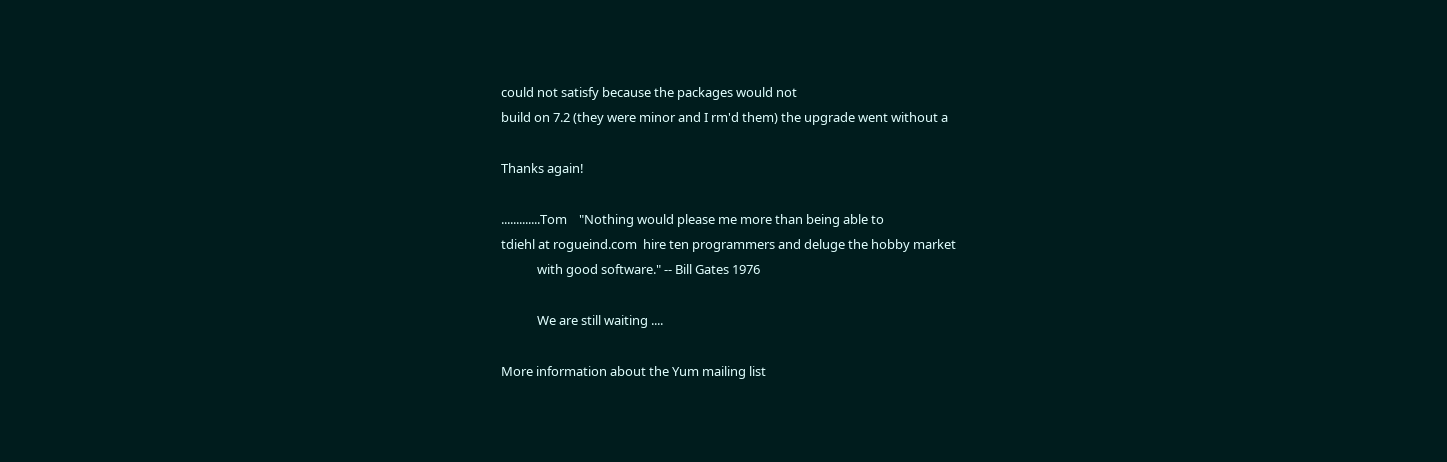could not satisfy because the packages would not
build on 7.2 (they were minor and I rm'd them) the upgrade went without a

Thanks again!

.............Tom    "Nothing would please me more than being able to
tdiehl at rogueind.com  hire ten programmers and deluge the hobby market
            with good software." -- Bill Gates 1976

            We are still waiting ....

More information about the Yum mailing list